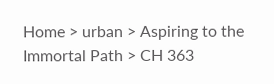Home > urban > Aspiring to the Immortal Path > CH 363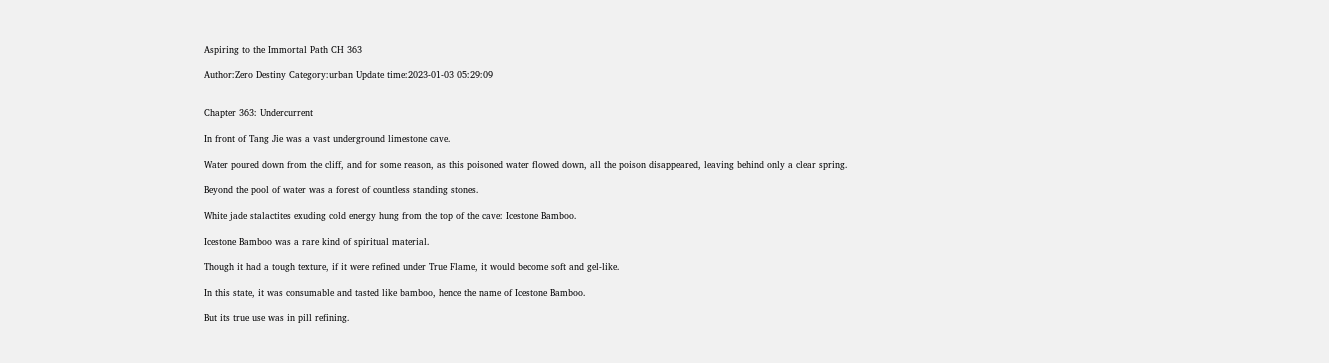Aspiring to the Immortal Path CH 363

Author:Zero Destiny Category:urban Update time:2023-01-03 05:29:09


Chapter 363: Undercurrent

In front of Tang Jie was a vast underground limestone cave.

Water poured down from the cliff, and for some reason, as this poisoned water flowed down, all the poison disappeared, leaving behind only a clear spring.

Beyond the pool of water was a forest of countless standing stones.

White jade stalactites exuding cold energy hung from the top of the cave: Icestone Bamboo.

Icestone Bamboo was a rare kind of spiritual material.

Though it had a tough texture, if it were refined under True Flame, it would become soft and gel-like.

In this state, it was consumable and tasted like bamboo, hence the name of Icestone Bamboo.

But its true use was in pill refining.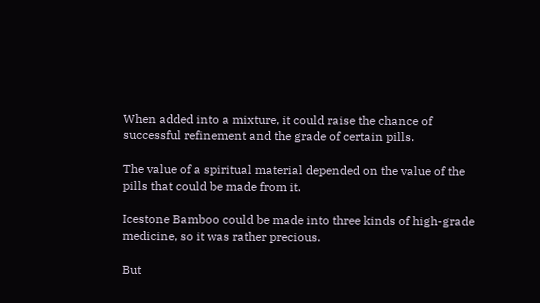When added into a mixture, it could raise the chance of successful refinement and the grade of certain pills.

The value of a spiritual material depended on the value of the pills that could be made from it.

Icestone Bamboo could be made into three kinds of high-grade medicine, so it was rather precious.

But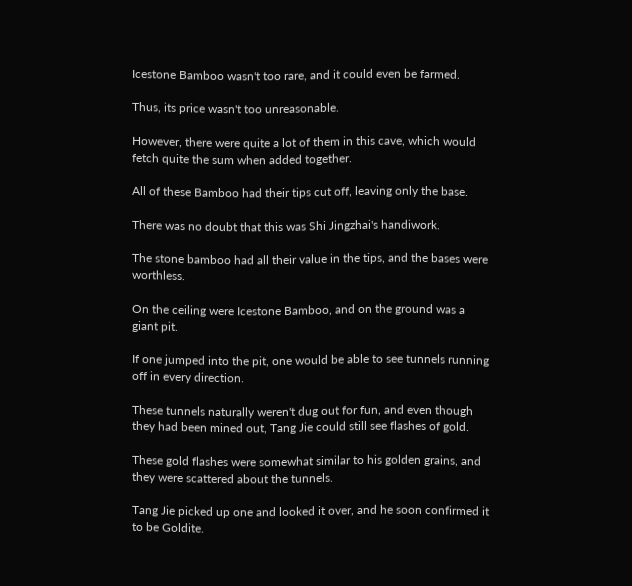Icestone Bamboo wasn't too rare, and it could even be farmed.

Thus, its price wasn't too unreasonable.

However, there were quite a lot of them in this cave, which would fetch quite the sum when added together.

All of these Bamboo had their tips cut off, leaving only the base.

There was no doubt that this was Shi Jingzhai's handiwork.

The stone bamboo had all their value in the tips, and the bases were worthless.

On the ceiling were Icestone Bamboo, and on the ground was a giant pit.

If one jumped into the pit, one would be able to see tunnels running off in every direction.

These tunnels naturally weren't dug out for fun, and even though they had been mined out, Tang Jie could still see flashes of gold.

These gold flashes were somewhat similar to his golden grains, and they were scattered about the tunnels.

Tang Jie picked up one and looked it over, and he soon confirmed it to be Goldite.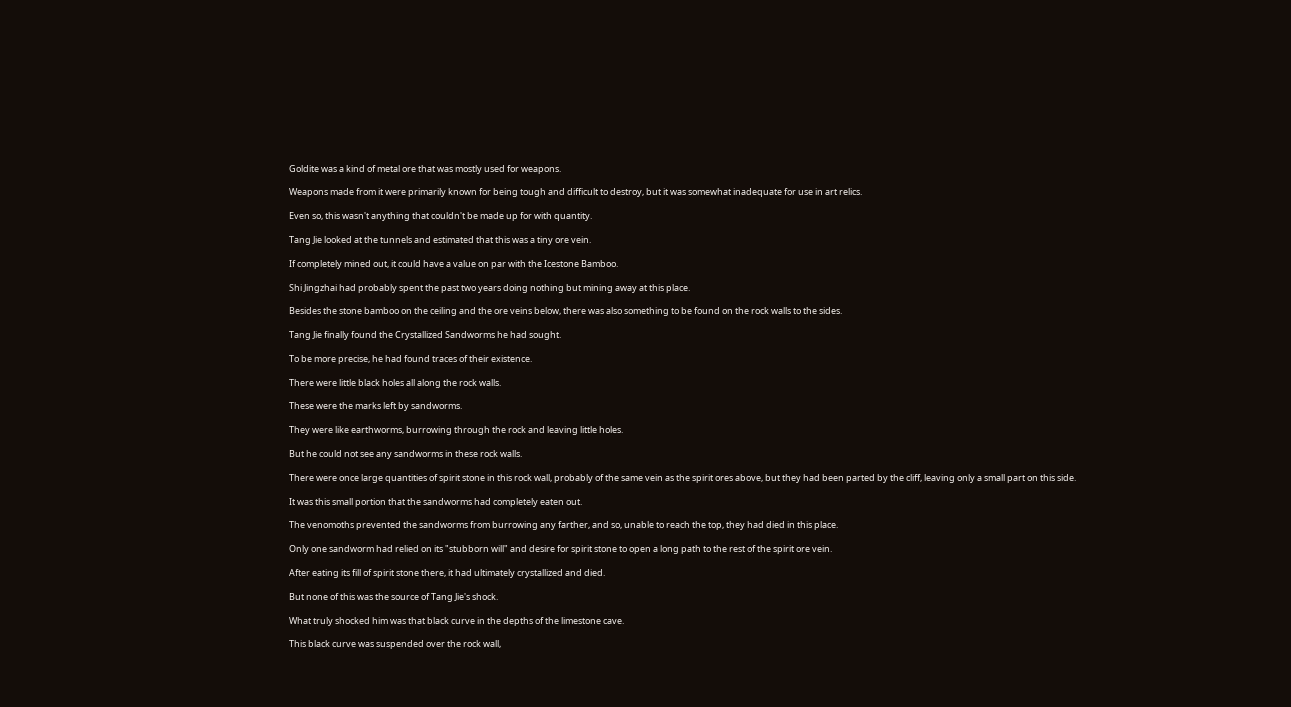Goldite was a kind of metal ore that was mostly used for weapons.

Weapons made from it were primarily known for being tough and difficult to destroy, but it was somewhat inadequate for use in art relics.

Even so, this wasn't anything that couldn't be made up for with quantity.

Tang Jie looked at the tunnels and estimated that this was a tiny ore vein.

If completely mined out, it could have a value on par with the Icestone Bamboo.

Shi Jingzhai had probably spent the past two years doing nothing but mining away at this place.

Besides the stone bamboo on the ceiling and the ore veins below, there was also something to be found on the rock walls to the sides.

Tang Jie finally found the Crystallized Sandworms he had sought.

To be more precise, he had found traces of their existence.

There were little black holes all along the rock walls.

These were the marks left by sandworms.

They were like earthworms, burrowing through the rock and leaving little holes.

But he could not see any sandworms in these rock walls.

There were once large quantities of spirit stone in this rock wall, probably of the same vein as the spirit ores above, but they had been parted by the cliff, leaving only a small part on this side.

It was this small portion that the sandworms had completely eaten out.

The venomoths prevented the sandworms from burrowing any farther, and so, unable to reach the top, they had died in this place.

Only one sandworm had relied on its "stubborn will" and desire for spirit stone to open a long path to the rest of the spirit ore vein.

After eating its fill of spirit stone there, it had ultimately crystallized and died.

But none of this was the source of Tang Jie's shock.

What truly shocked him was that black curve in the depths of the limestone cave.

This black curve was suspended over the rock wall,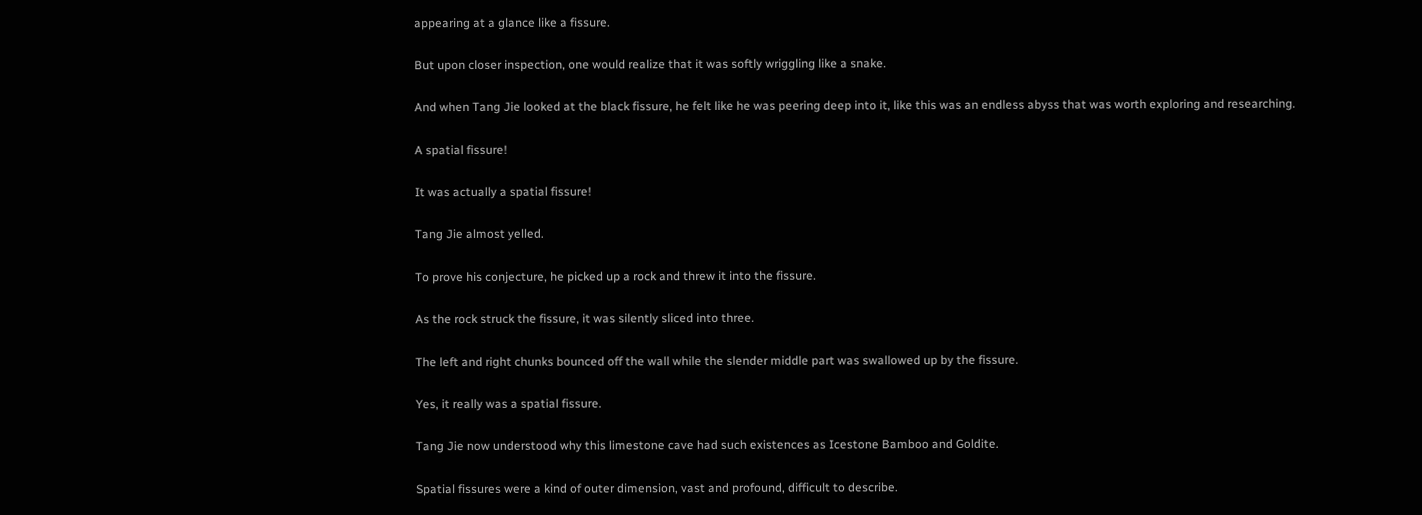appearing at a glance like a fissure.

But upon closer inspection, one would realize that it was softly wriggling like a snake.

And when Tang Jie looked at the black fissure, he felt like he was peering deep into it, like this was an endless abyss that was worth exploring and researching.

A spatial fissure!

It was actually a spatial fissure!

Tang Jie almost yelled.

To prove his conjecture, he picked up a rock and threw it into the fissure.

As the rock struck the fissure, it was silently sliced into three.

The left and right chunks bounced off the wall while the slender middle part was swallowed up by the fissure.

Yes, it really was a spatial fissure.

Tang Jie now understood why this limestone cave had such existences as Icestone Bamboo and Goldite.

Spatial fissures were a kind of outer dimension, vast and profound, difficult to describe.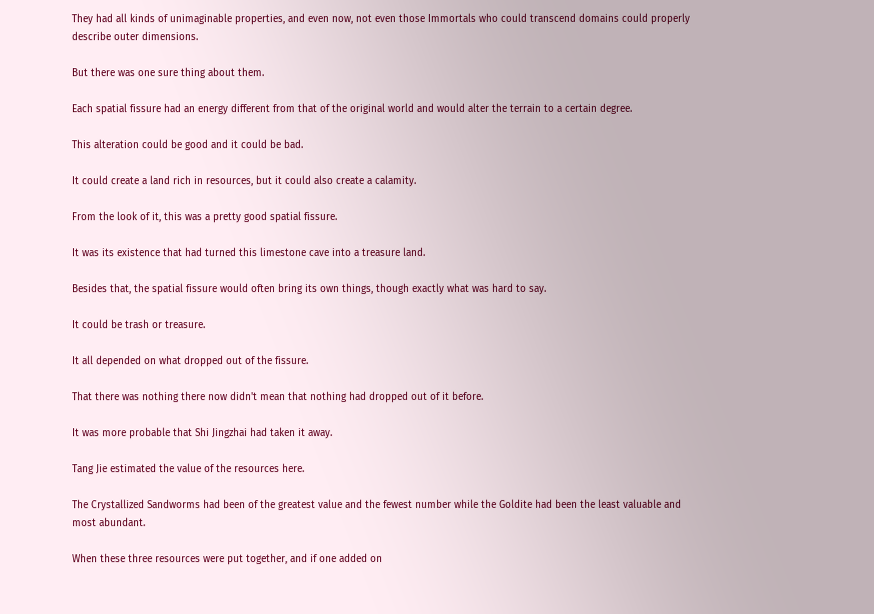They had all kinds of unimaginable properties, and even now, not even those Immortals who could transcend domains could properly describe outer dimensions.

But there was one sure thing about them.

Each spatial fissure had an energy different from that of the original world and would alter the terrain to a certain degree.

This alteration could be good and it could be bad.

It could create a land rich in resources, but it could also create a calamity.

From the look of it, this was a pretty good spatial fissure.

It was its existence that had turned this limestone cave into a treasure land.

Besides that, the spatial fissure would often bring its own things, though exactly what was hard to say.

It could be trash or treasure.

It all depended on what dropped out of the fissure.

That there was nothing there now didn't mean that nothing had dropped out of it before.

It was more probable that Shi Jingzhai had taken it away.

Tang Jie estimated the value of the resources here.

The Crystallized Sandworms had been of the greatest value and the fewest number while the Goldite had been the least valuable and most abundant.

When these three resources were put together, and if one added on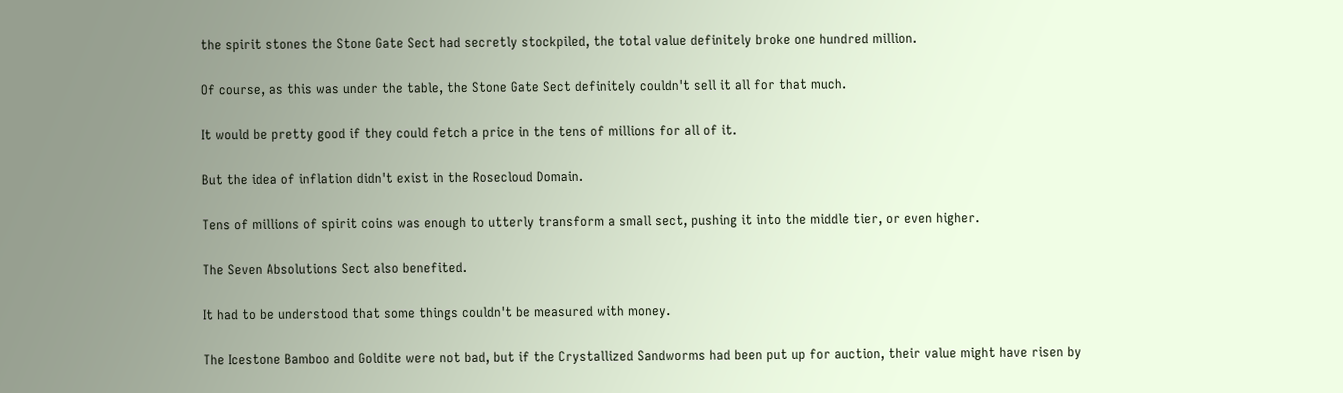the spirit stones the Stone Gate Sect had secretly stockpiled, the total value definitely broke one hundred million.

Of course, as this was under the table, the Stone Gate Sect definitely couldn't sell it all for that much.

It would be pretty good if they could fetch a price in the tens of millions for all of it.

But the idea of inflation didn't exist in the Rosecloud Domain.

Tens of millions of spirit coins was enough to utterly transform a small sect, pushing it into the middle tier, or even higher.

The Seven Absolutions Sect also benefited.

It had to be understood that some things couldn't be measured with money.

The Icestone Bamboo and Goldite were not bad, but if the Crystallized Sandworms had been put up for auction, their value might have risen by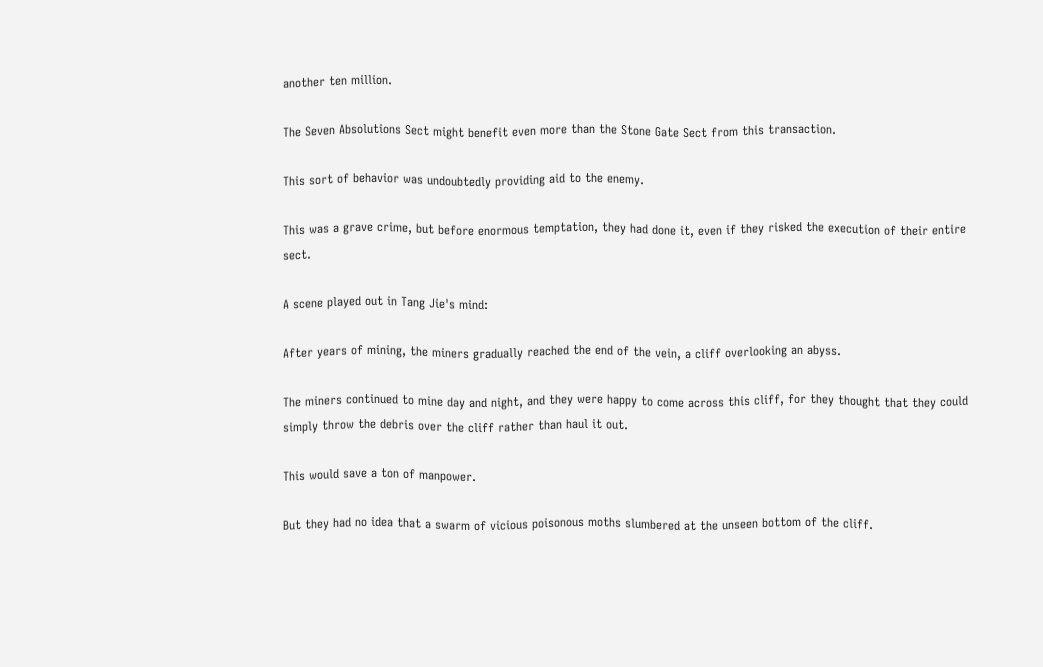another ten million.

The Seven Absolutions Sect might benefit even more than the Stone Gate Sect from this transaction.

This sort of behavior was undoubtedly providing aid to the enemy.

This was a grave crime, but before enormous temptation, they had done it, even if they risked the execution of their entire sect.

A scene played out in Tang Jie's mind:

After years of mining, the miners gradually reached the end of the vein, a cliff overlooking an abyss.

The miners continued to mine day and night, and they were happy to come across this cliff, for they thought that they could simply throw the debris over the cliff rather than haul it out.

This would save a ton of manpower.

But they had no idea that a swarm of vicious poisonous moths slumbered at the unseen bottom of the cliff.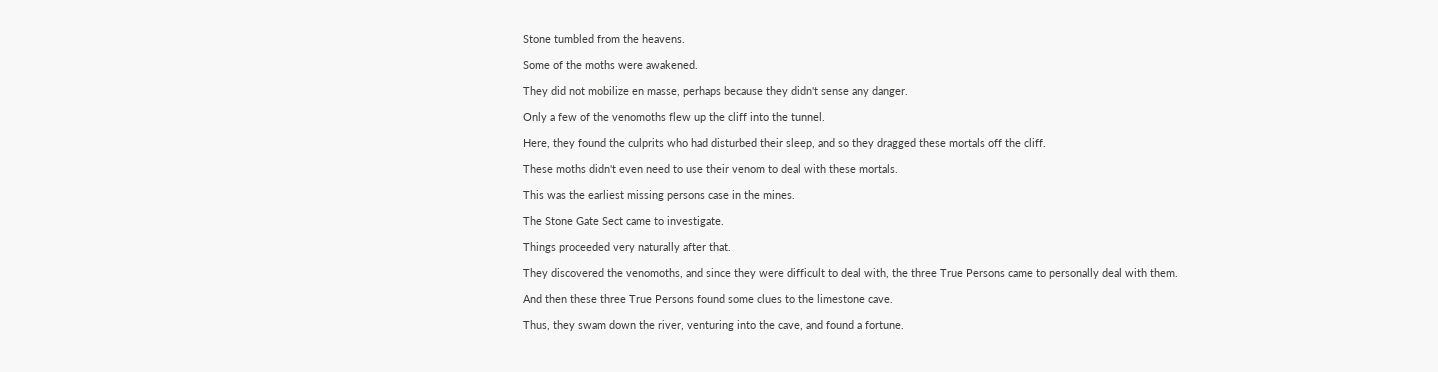Stone tumbled from the heavens.

Some of the moths were awakened.

They did not mobilize en masse, perhaps because they didn't sense any danger.

Only a few of the venomoths flew up the cliff into the tunnel.

Here, they found the culprits who had disturbed their sleep, and so they dragged these mortals off the cliff.

These moths didn't even need to use their venom to deal with these mortals.

This was the earliest missing persons case in the mines.

The Stone Gate Sect came to investigate.

Things proceeded very naturally after that.

They discovered the venomoths, and since they were difficult to deal with, the three True Persons came to personally deal with them.

And then these three True Persons found some clues to the limestone cave.

Thus, they swam down the river, venturing into the cave, and found a fortune.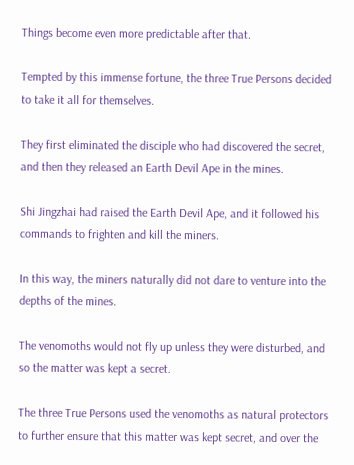Things become even more predictable after that.

Tempted by this immense fortune, the three True Persons decided to take it all for themselves.

They first eliminated the disciple who had discovered the secret, and then they released an Earth Devil Ape in the mines.

Shi Jingzhai had raised the Earth Devil Ape, and it followed his commands to frighten and kill the miners.

In this way, the miners naturally did not dare to venture into the depths of the mines.

The venomoths would not fly up unless they were disturbed, and so the matter was kept a secret.

The three True Persons used the venomoths as natural protectors to further ensure that this matter was kept secret, and over the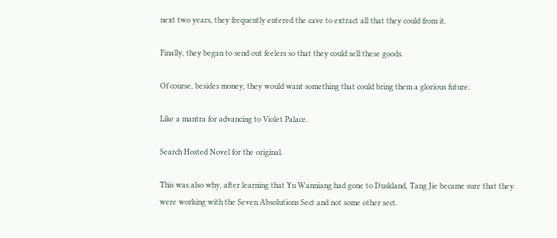next two years, they frequently entered the cave to extract all that they could from it.

Finally, they began to send out feelers so that they could sell these goods.

Of course, besides money, they would want something that could bring them a glorious future.

Like a mantra for advancing to Violet Palace.

Search Hosted Novel for the original.

This was also why, after learning that Yu Wanniang had gone to Duskland, Tang Jie became sure that they were working with the Seven Absolutions Sect and not some other sect.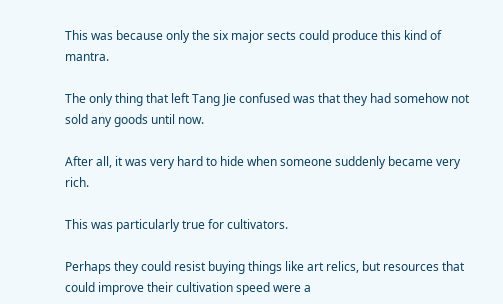This was because only the six major sects could produce this kind of mantra.

The only thing that left Tang Jie confused was that they had somehow not sold any goods until now.

After all, it was very hard to hide when someone suddenly became very rich.

This was particularly true for cultivators.

Perhaps they could resist buying things like art relics, but resources that could improve their cultivation speed were a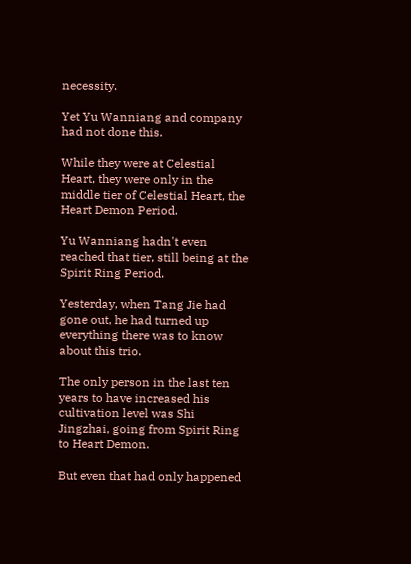necessity.

Yet Yu Wanniang and company had not done this.

While they were at Celestial Heart, they were only in the middle tier of Celestial Heart, the Heart Demon Period.

Yu Wanniang hadn't even reached that tier, still being at the Spirit Ring Period.

Yesterday, when Tang Jie had gone out, he had turned up everything there was to know about this trio.

The only person in the last ten years to have increased his cultivation level was Shi Jingzhai, going from Spirit Ring to Heart Demon.

But even that had only happened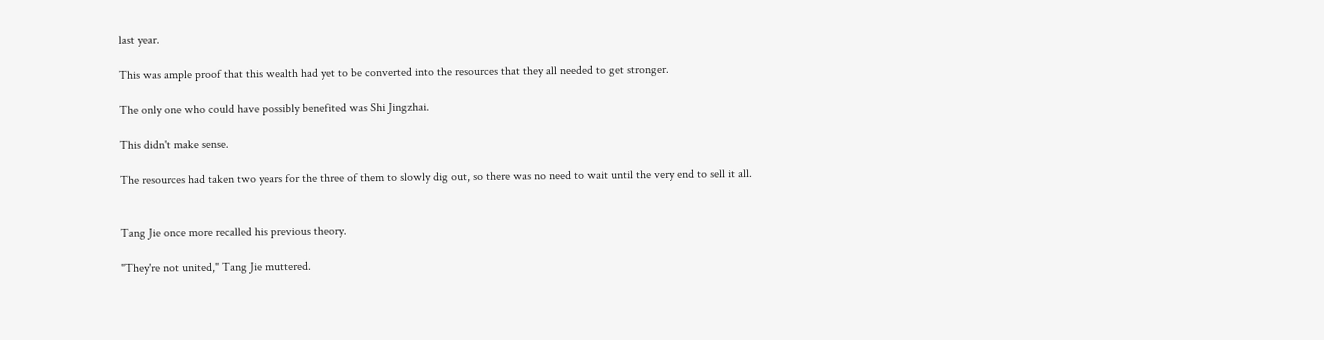last year.

This was ample proof that this wealth had yet to be converted into the resources that they all needed to get stronger.

The only one who could have possibly benefited was Shi Jingzhai.

This didn't make sense.

The resources had taken two years for the three of them to slowly dig out, so there was no need to wait until the very end to sell it all.


Tang Jie once more recalled his previous theory.

"They're not united," Tang Jie muttered.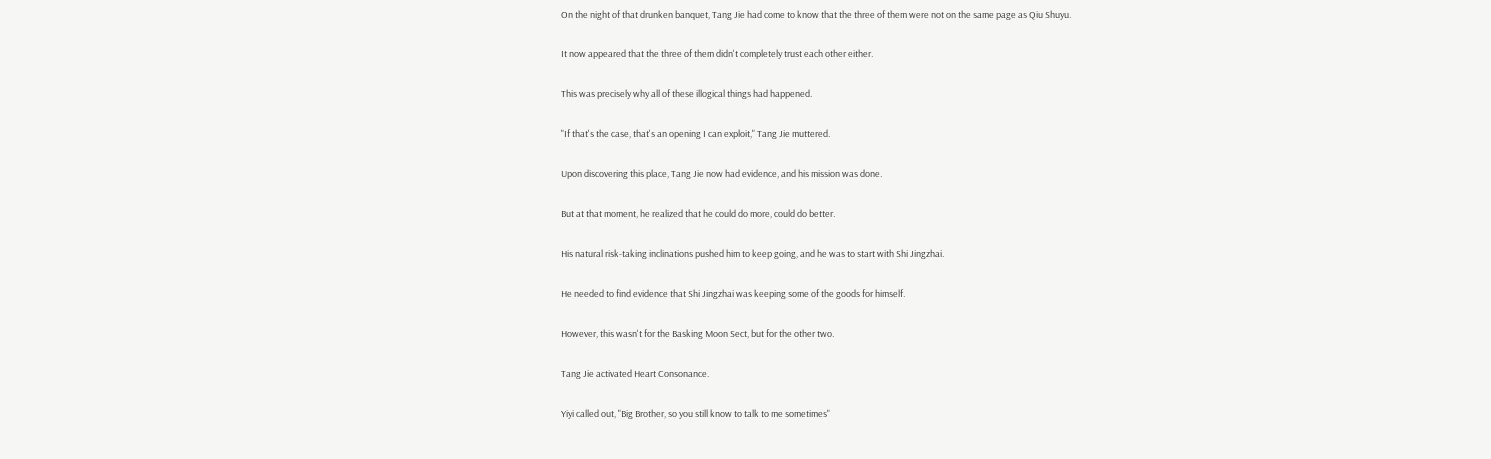On the night of that drunken banquet, Tang Jie had come to know that the three of them were not on the same page as Qiu Shuyu.

It now appeared that the three of them didn't completely trust each other either.

This was precisely why all of these illogical things had happened.

"If that's the case, that's an opening I can exploit," Tang Jie muttered.

Upon discovering this place, Tang Jie now had evidence, and his mission was done.

But at that moment, he realized that he could do more, could do better.

His natural risk-taking inclinations pushed him to keep going, and he was to start with Shi Jingzhai.

He needed to find evidence that Shi Jingzhai was keeping some of the goods for himself.

However, this wasn't for the Basking Moon Sect, but for the other two.

Tang Jie activated Heart Consonance.

Yiyi called out, "Big Brother, so you still know to talk to me sometimes"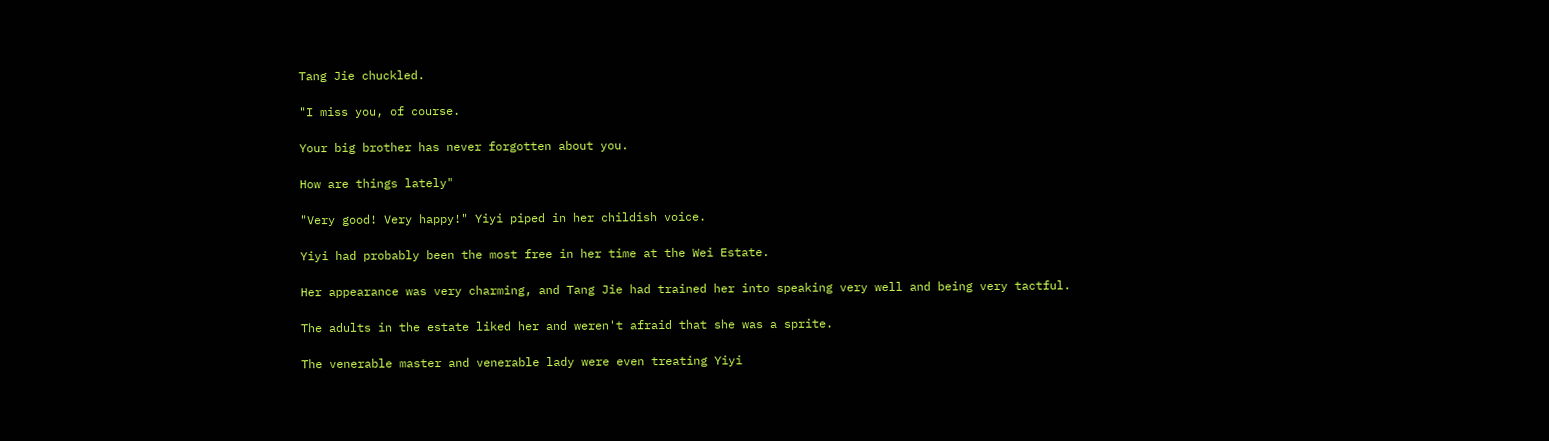Tang Jie chuckled.

"I miss you, of course.

Your big brother has never forgotten about you.

How are things lately"

"Very good! Very happy!" Yiyi piped in her childish voice.

Yiyi had probably been the most free in her time at the Wei Estate.

Her appearance was very charming, and Tang Jie had trained her into speaking very well and being very tactful.

The adults in the estate liked her and weren't afraid that she was a sprite.

The venerable master and venerable lady were even treating Yiyi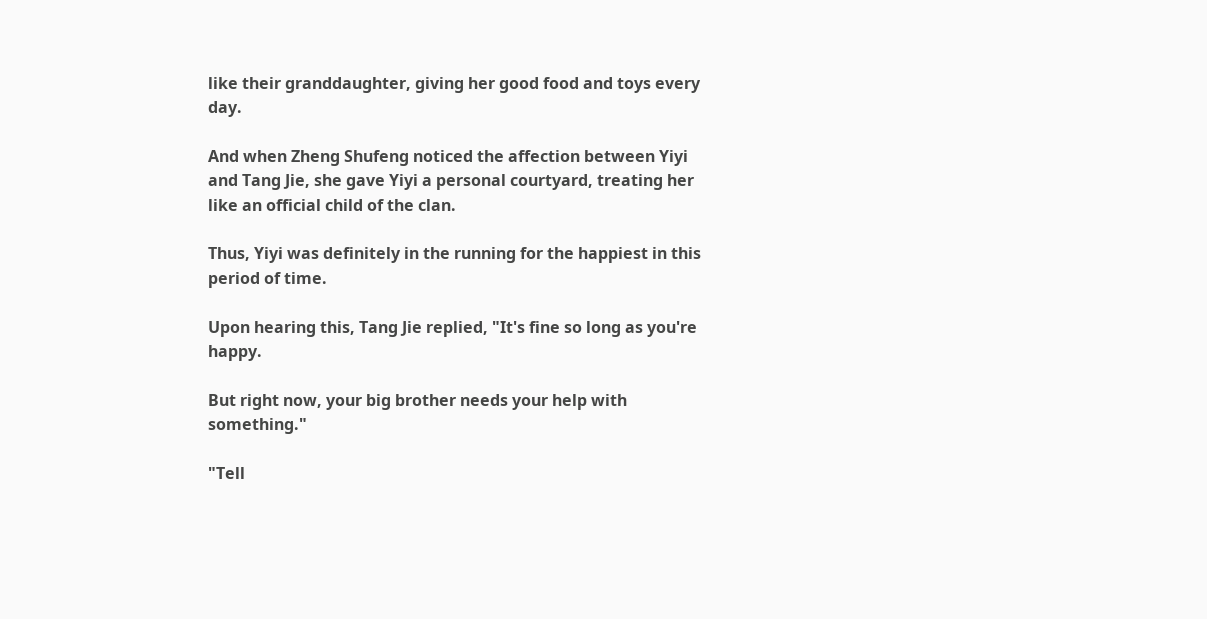like their granddaughter, giving her good food and toys every day.

And when Zheng Shufeng noticed the affection between Yiyi and Tang Jie, she gave Yiyi a personal courtyard, treating her like an official child of the clan.

Thus, Yiyi was definitely in the running for the happiest in this period of time.

Upon hearing this, Tang Jie replied, "It's fine so long as you're happy.

But right now, your big brother needs your help with something."

"Tell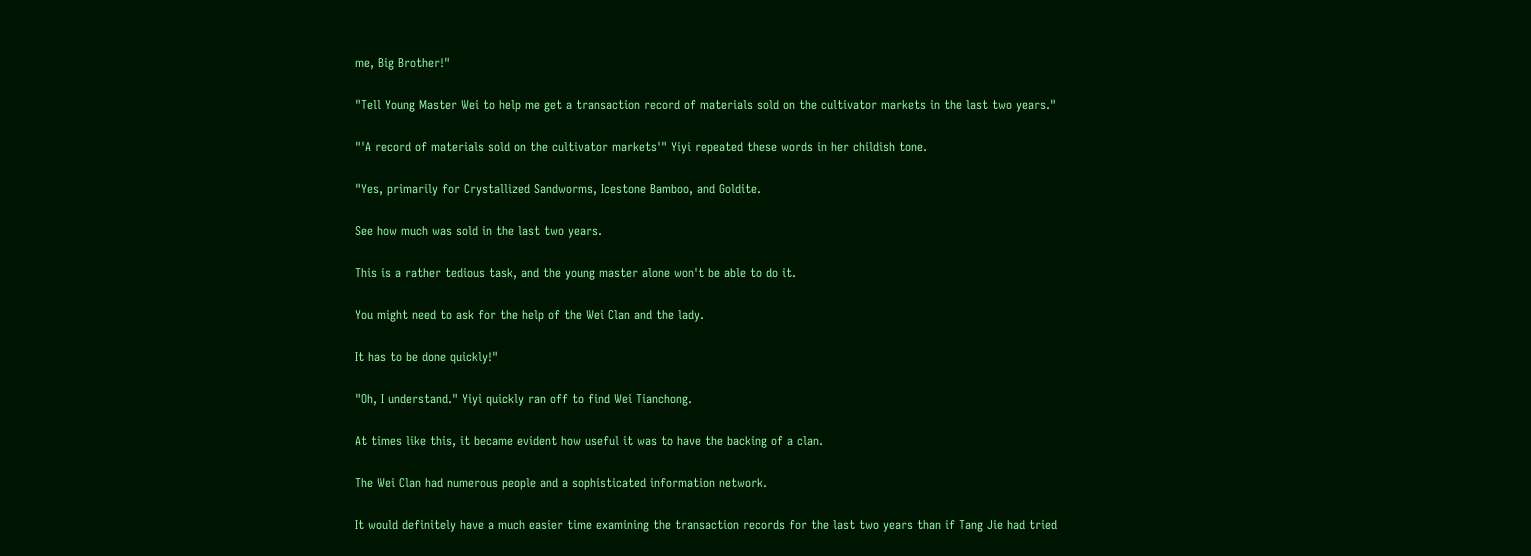me, Big Brother!"

"Tell Young Master Wei to help me get a transaction record of materials sold on the cultivator markets in the last two years."

"'A record of materials sold on the cultivator markets'" Yiyi repeated these words in her childish tone.

"Yes, primarily for Crystallized Sandworms, Icestone Bamboo, and Goldite.

See how much was sold in the last two years.

This is a rather tedious task, and the young master alone won't be able to do it.

You might need to ask for the help of the Wei Clan and the lady.

It has to be done quickly!"

"Oh, I understand." Yiyi quickly ran off to find Wei Tianchong.

At times like this, it became evident how useful it was to have the backing of a clan.

The Wei Clan had numerous people and a sophisticated information network.

It would definitely have a much easier time examining the transaction records for the last two years than if Tang Jie had tried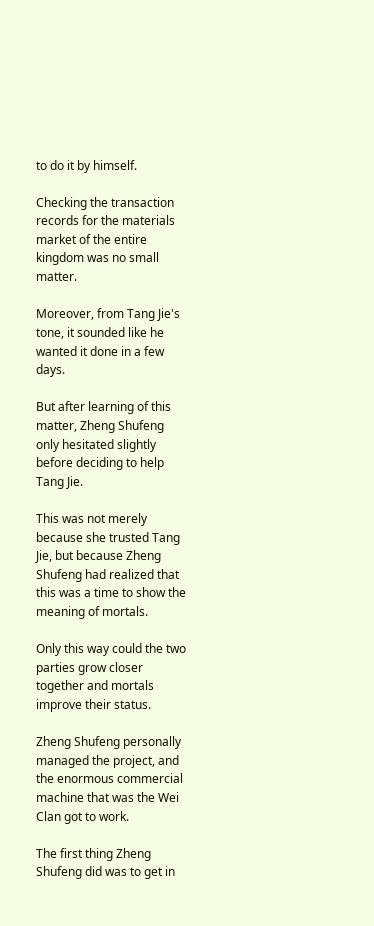to do it by himself.

Checking the transaction records for the materials market of the entire kingdom was no small matter.

Moreover, from Tang Jie's tone, it sounded like he wanted it done in a few days.

But after learning of this matter, Zheng Shufeng only hesitated slightly before deciding to help Tang Jie.

This was not merely because she trusted Tang Jie, but because Zheng Shufeng had realized that this was a time to show the meaning of mortals.

Only this way could the two parties grow closer together and mortals improve their status.

Zheng Shufeng personally managed the project, and the enormous commercial machine that was the Wei Clan got to work.

The first thing Zheng Shufeng did was to get in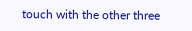touch with the other three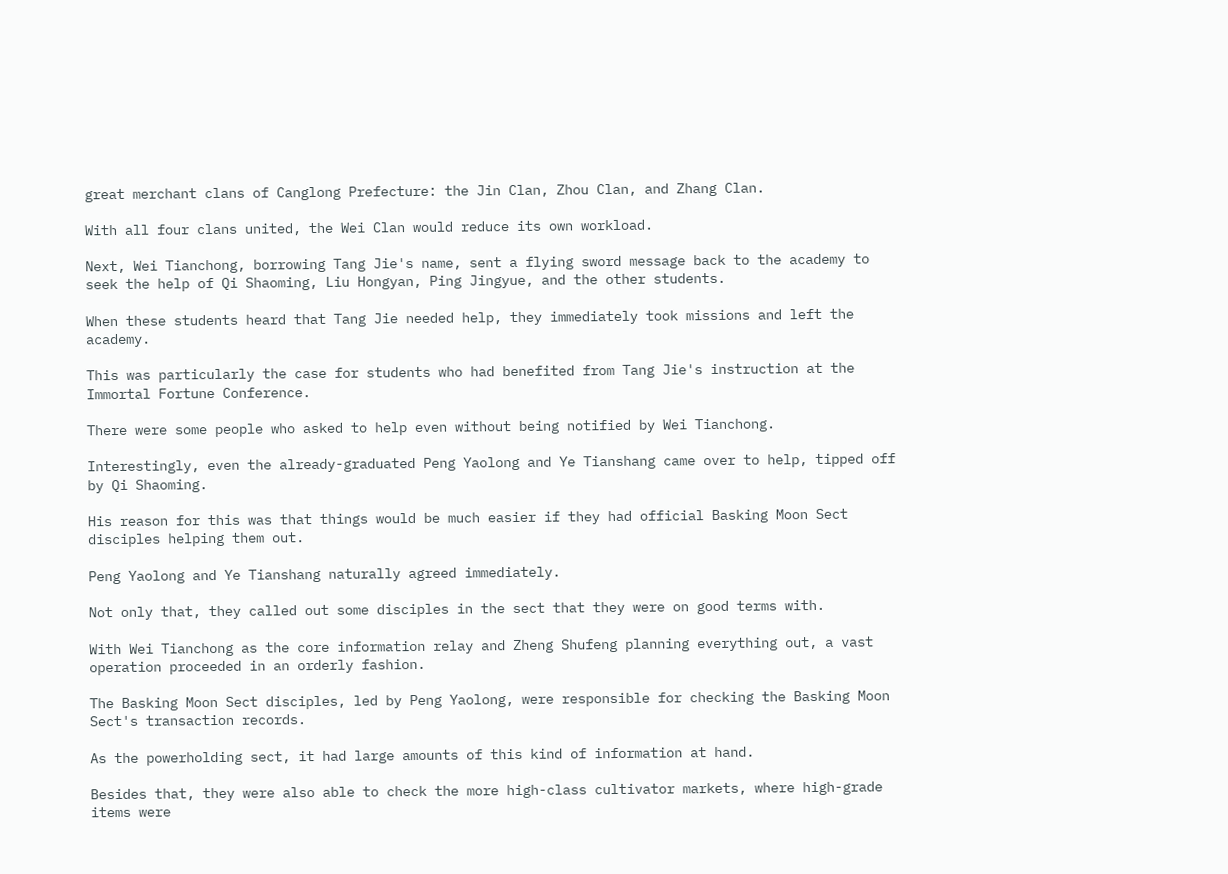great merchant clans of Canglong Prefecture: the Jin Clan, Zhou Clan, and Zhang Clan.

With all four clans united, the Wei Clan would reduce its own workload.

Next, Wei Tianchong, borrowing Tang Jie's name, sent a flying sword message back to the academy to seek the help of Qi Shaoming, Liu Hongyan, Ping Jingyue, and the other students.

When these students heard that Tang Jie needed help, they immediately took missions and left the academy.

This was particularly the case for students who had benefited from Tang Jie's instruction at the Immortal Fortune Conference.

There were some people who asked to help even without being notified by Wei Tianchong.

Interestingly, even the already-graduated Peng Yaolong and Ye Tianshang came over to help, tipped off by Qi Shaoming.

His reason for this was that things would be much easier if they had official Basking Moon Sect disciples helping them out.

Peng Yaolong and Ye Tianshang naturally agreed immediately.

Not only that, they called out some disciples in the sect that they were on good terms with.

With Wei Tianchong as the core information relay and Zheng Shufeng planning everything out, a vast operation proceeded in an orderly fashion.

The Basking Moon Sect disciples, led by Peng Yaolong, were responsible for checking the Basking Moon Sect's transaction records.

As the powerholding sect, it had large amounts of this kind of information at hand.

Besides that, they were also able to check the more high-class cultivator markets, where high-grade items were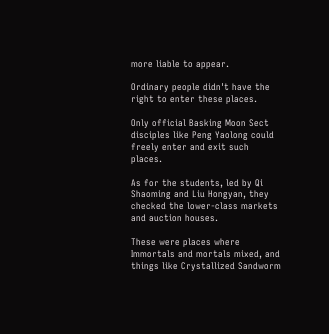more liable to appear.

Ordinary people didn't have the right to enter these places.

Only official Basking Moon Sect disciples like Peng Yaolong could freely enter and exit such places.

As for the students, led by Qi Shaoming and Liu Hongyan, they checked the lower-class markets and auction houses.

These were places where Immortals and mortals mixed, and things like Crystallized Sandworm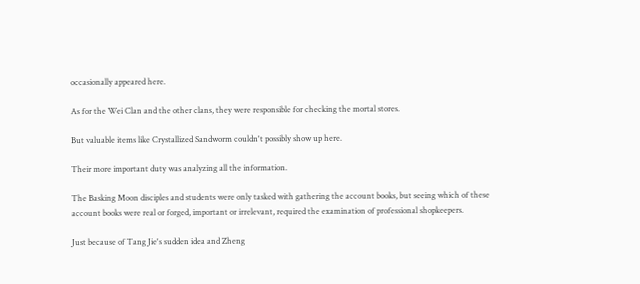occasionally appeared here.

As for the Wei Clan and the other clans, they were responsible for checking the mortal stores.

But valuable items like Crystallized Sandworm couldn't possibly show up here.

Their more important duty was analyzing all the information.

The Basking Moon disciples and students were only tasked with gathering the account books, but seeing which of these account books were real or forged, important or irrelevant, required the examination of professional shopkeepers.

Just because of Tang Jie's sudden idea and Zheng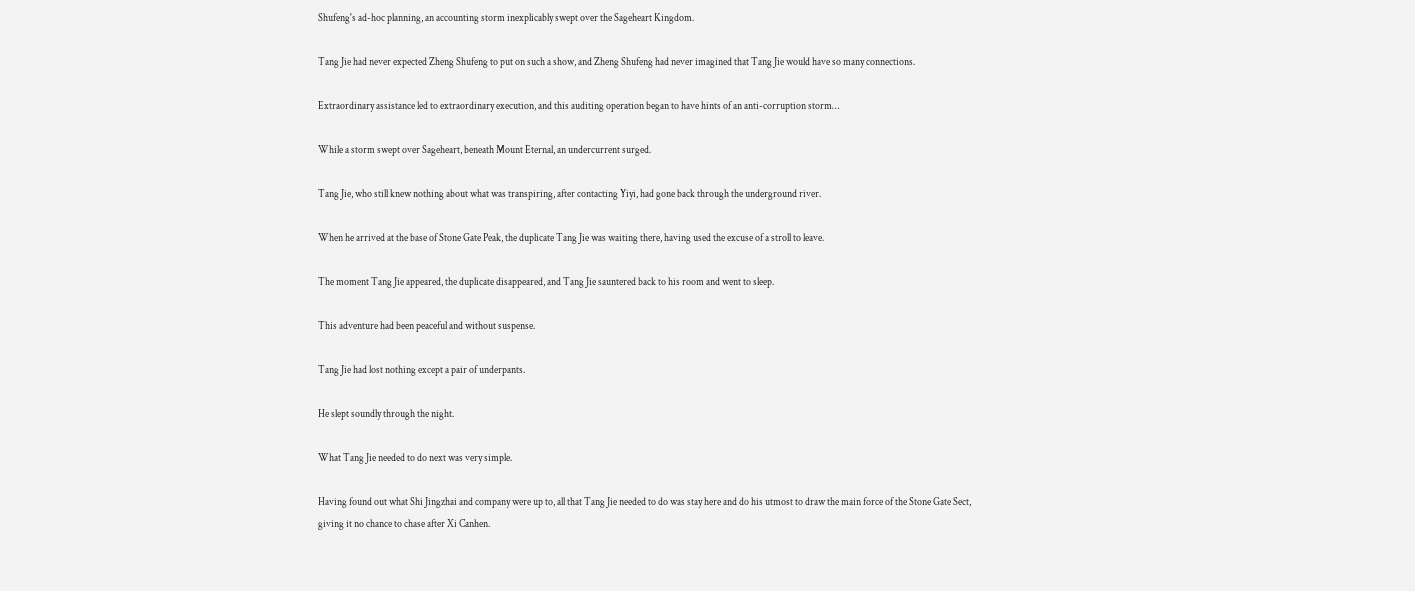Shufeng's ad-hoc planning, an accounting storm inexplicably swept over the Sageheart Kingdom.

Tang Jie had never expected Zheng Shufeng to put on such a show, and Zheng Shufeng had never imagined that Tang Jie would have so many connections.

Extraordinary assistance led to extraordinary execution, and this auditing operation began to have hints of an anti-corruption storm…

While a storm swept over Sageheart, beneath Mount Eternal, an undercurrent surged.

Tang Jie, who still knew nothing about what was transpiring, after contacting Yiyi, had gone back through the underground river.

When he arrived at the base of Stone Gate Peak, the duplicate Tang Jie was waiting there, having used the excuse of a stroll to leave.

The moment Tang Jie appeared, the duplicate disappeared, and Tang Jie sauntered back to his room and went to sleep.

This adventure had been peaceful and without suspense.

Tang Jie had lost nothing except a pair of underpants.

He slept soundly through the night.

What Tang Jie needed to do next was very simple.

Having found out what Shi Jingzhai and company were up to, all that Tang Jie needed to do was stay here and do his utmost to draw the main force of the Stone Gate Sect, giving it no chance to chase after Xi Canhen.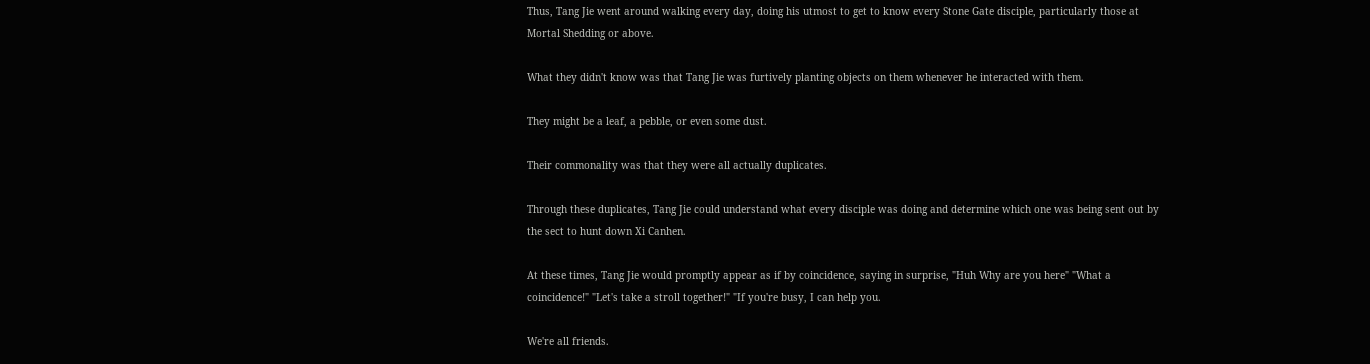Thus, Tang Jie went around walking every day, doing his utmost to get to know every Stone Gate disciple, particularly those at Mortal Shedding or above.

What they didn't know was that Tang Jie was furtively planting objects on them whenever he interacted with them.

They might be a leaf, a pebble, or even some dust.

Their commonality was that they were all actually duplicates.

Through these duplicates, Tang Jie could understand what every disciple was doing and determine which one was being sent out by the sect to hunt down Xi Canhen.

At these times, Tang Jie would promptly appear as if by coincidence, saying in surprise, "Huh Why are you here" "What a coincidence!" "Let's take a stroll together!" "If you're busy, I can help you.

We're all friends.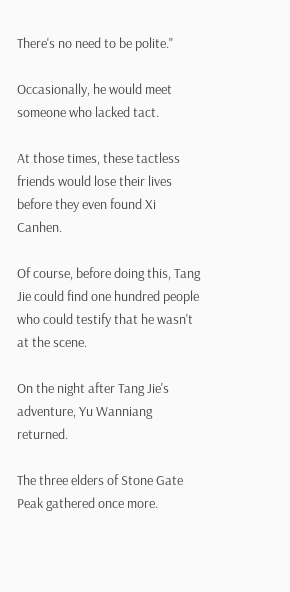There's no need to be polite."

Occasionally, he would meet someone who lacked tact.

At those times, these tactless friends would lose their lives before they even found Xi Canhen.

Of course, before doing this, Tang Jie could find one hundred people who could testify that he wasn't at the scene.

On the night after Tang Jie's adventure, Yu Wanniang returned.

The three elders of Stone Gate Peak gathered once more.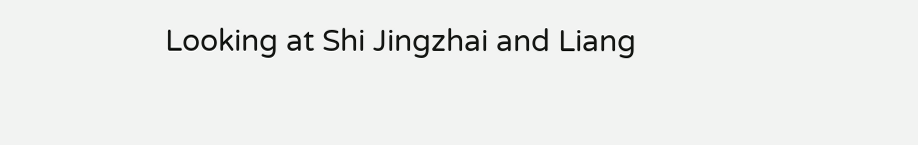Looking at Shi Jingzhai and Liang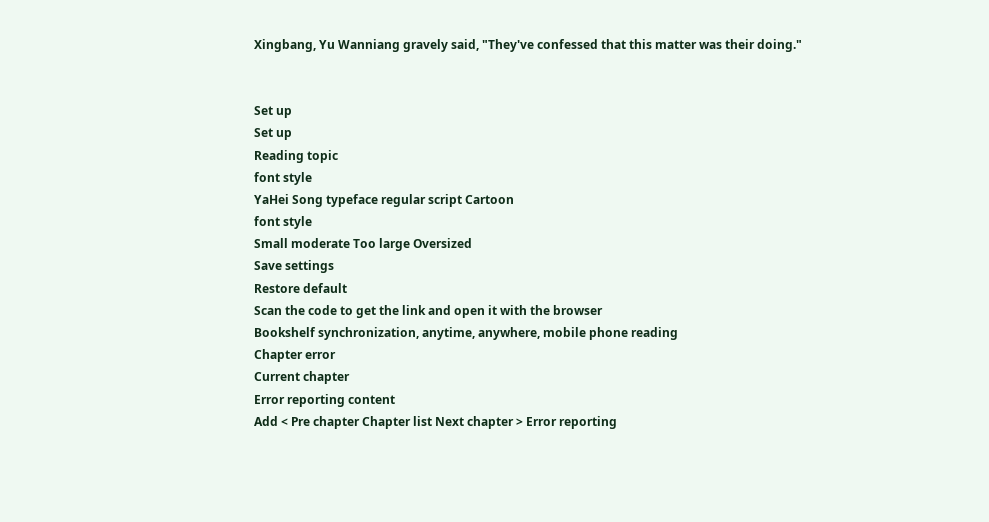Xingbang, Yu Wanniang gravely said, "They've confessed that this matter was their doing."


Set up
Set up
Reading topic
font style
YaHei Song typeface regular script Cartoon
font style
Small moderate Too large Oversized
Save settings
Restore default
Scan the code to get the link and open it with the browser
Bookshelf synchronization, anytime, anywhere, mobile phone reading
Chapter error
Current chapter
Error reporting content
Add < Pre chapter Chapter list Next chapter > Error reporting